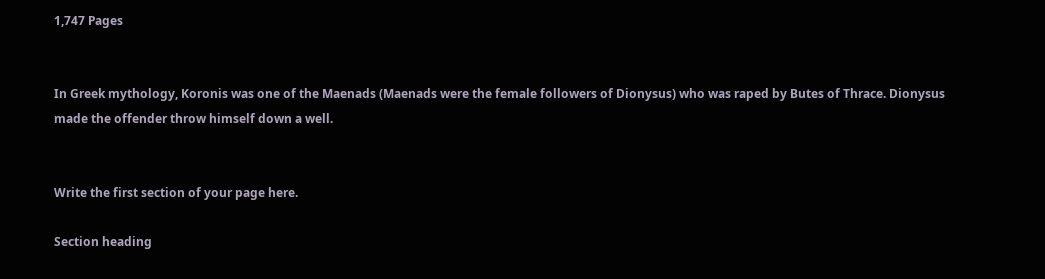1,747 Pages


In Greek mythology, Koronis was one of the Maenads (Maenads were the female followers of Dionysus) who was raped by Butes of Thrace. Dionysus made the offender throw himself down a well.


Write the first section of your page here.

Section heading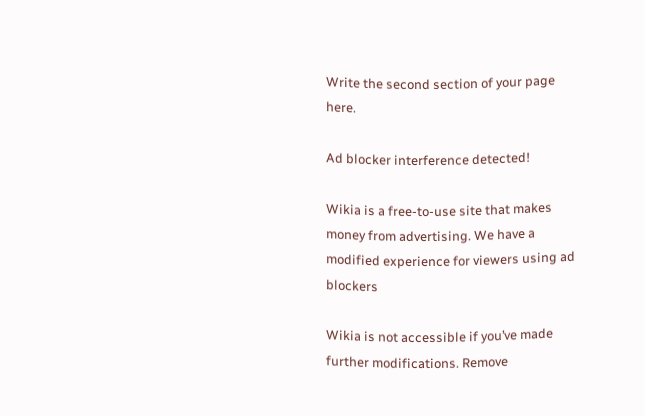Write the second section of your page here.

Ad blocker interference detected!

Wikia is a free-to-use site that makes money from advertising. We have a modified experience for viewers using ad blockers

Wikia is not accessible if you’ve made further modifications. Remove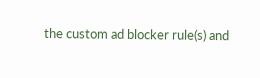the custom ad blocker rule(s) and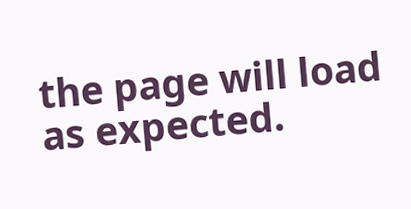the page will load as expected.